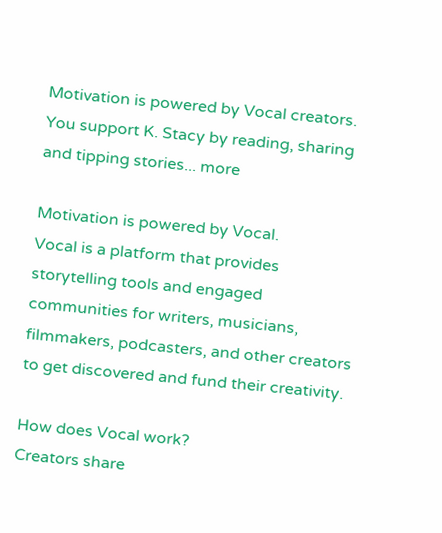Motivation is powered by Vocal creators. You support K. Stacy by reading, sharing and tipping stories... more

Motivation is powered by Vocal.
Vocal is a platform that provides storytelling tools and engaged communities for writers, musicians, filmmakers, podcasters, and other creators to get discovered and fund their creativity.

How does Vocal work?
Creators share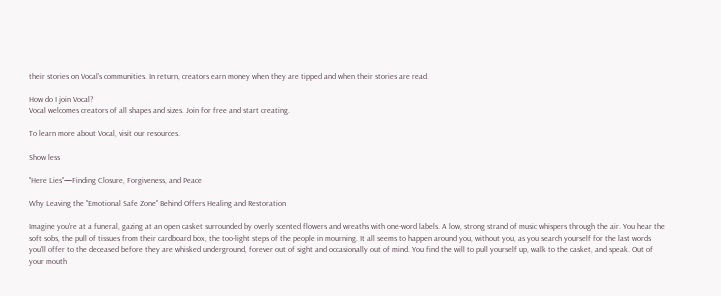their stories on Vocal’s communities. In return, creators earn money when they are tipped and when their stories are read.

How do I join Vocal?
Vocal welcomes creators of all shapes and sizes. Join for free and start creating.

To learn more about Vocal, visit our resources.

Show less

"Here Lies"—Finding Closure, Forgiveness, and Peace

Why Leaving the "Emotional Safe Zone" Behind Offers Healing and Restoration

Imagine you're at a funeral, gazing at an open casket surrounded by overly scented flowers and wreaths with one-word labels. A low, strong strand of music whispers through the air. You hear the soft sobs, the pull of tissues from their cardboard box, the too-light steps of the people in mourning. It all seems to happen around you, without you, as you search yourself for the last words you'll offer to the deceased before they are whisked underground, forever out of sight and occasionally out of mind. You find the will to pull yourself up, walk to the casket, and speak. Out of your mouth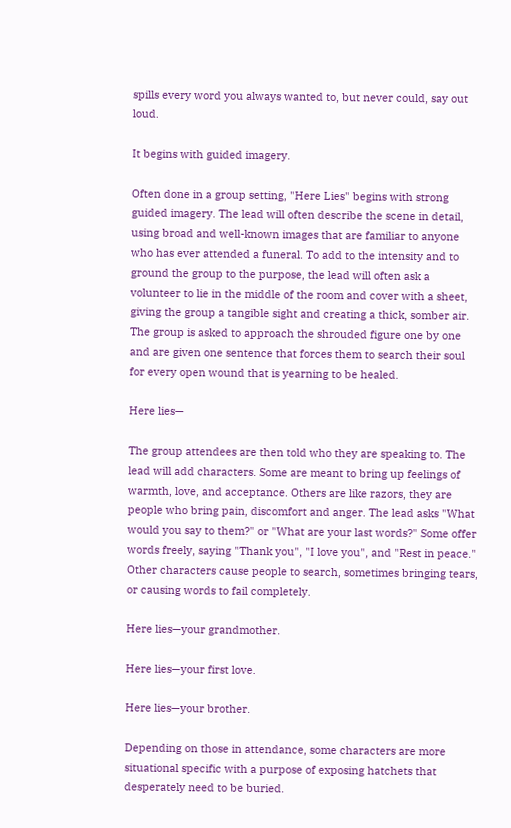spills every word you always wanted to, but never could, say out loud.

It begins with guided imagery.

Often done in a group setting, "Here Lies" begins with strong guided imagery. The lead will often describe the scene in detail, using broad and well-known images that are familiar to anyone who has ever attended a funeral. To add to the intensity and to ground the group to the purpose, the lead will often ask a volunteer to lie in the middle of the room and cover with a sheet, giving the group a tangible sight and creating a thick, somber air. The group is asked to approach the shrouded figure one by one and are given one sentence that forces them to search their soul for every open wound that is yearning to be healed.

Here lies—

The group attendees are then told who they are speaking to. The lead will add characters. Some are meant to bring up feelings of warmth, love, and acceptance. Others are like razors, they are people who bring pain, discomfort and anger. The lead asks "What would you say to them?" or "What are your last words?" Some offer words freely, saying "Thank you", "I love you", and "Rest in peace." Other characters cause people to search, sometimes bringing tears, or causing words to fail completely.

Here lies—your grandmother.

Here lies—your first love.

Here lies—your brother.

Depending on those in attendance, some characters are more situational specific with a purpose of exposing hatchets that desperately need to be buried.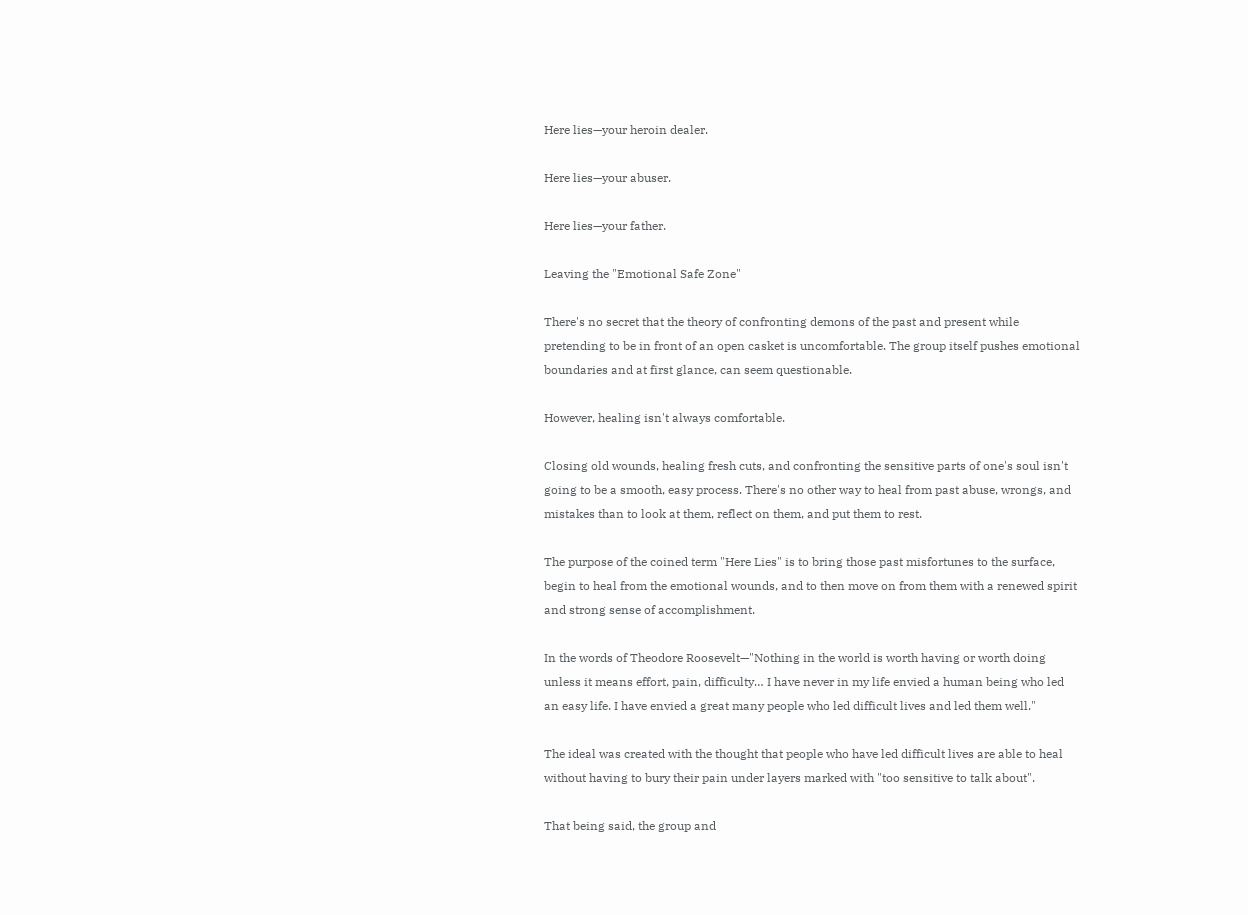Here lies—your heroin dealer.

Here lies—your abuser.

Here lies—your father.

Leaving the "Emotional Safe Zone"

There's no secret that the theory of confronting demons of the past and present while pretending to be in front of an open casket is uncomfortable. The group itself pushes emotional boundaries and at first glance, can seem questionable.

However, healing isn't always comfortable.

Closing old wounds, healing fresh cuts, and confronting the sensitive parts of one's soul isn't going to be a smooth, easy process. There's no other way to heal from past abuse, wrongs, and mistakes than to look at them, reflect on them, and put them to rest.

The purpose of the coined term "Here Lies" is to bring those past misfortunes to the surface, begin to heal from the emotional wounds, and to then move on from them with a renewed spirit and strong sense of accomplishment.

In the words of Theodore Roosevelt—"Nothing in the world is worth having or worth doing unless it means effort, pain, difficulty… I have never in my life envied a human being who led an easy life. I have envied a great many people who led difficult lives and led them well."

The ideal was created with the thought that people who have led difficult lives are able to heal without having to bury their pain under layers marked with "too sensitive to talk about".

That being said, the group and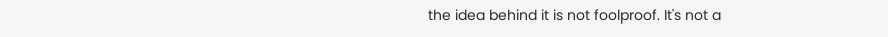the idea behind it is not foolproof. It's not a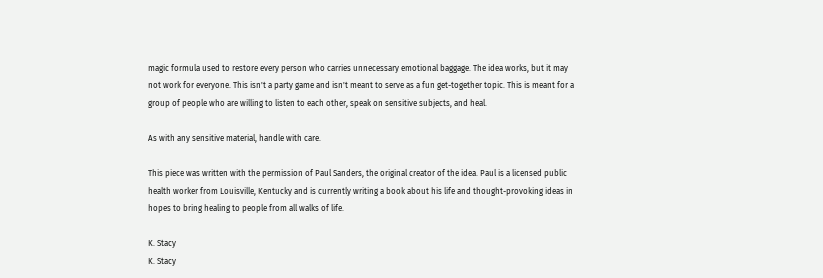magic formula used to restore every person who carries unnecessary emotional baggage. The idea works, but it may not work for everyone. This isn't a party game and isn't meant to serve as a fun get-together topic. This is meant for a group of people who are willing to listen to each other, speak on sensitive subjects, and heal.

As with any sensitive material, handle with care.

This piece was written with the permission of Paul Sanders, the original creator of the idea. Paul is a licensed public health worker from Louisville, Kentucky and is currently writing a book about his life and thought-provoking ideas in hopes to bring healing to people from all walks of life.

K. Stacy
K. Stacy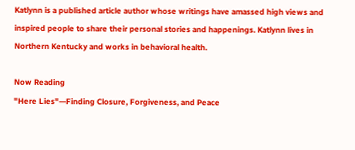Katlynn is a published article author whose writings have amassed high views and inspired people to share their personal stories and happenings. Katlynn lives in Northern Kentucky and works in behavioral health.

Now Reading
"Here Lies"—Finding Closure, Forgiveness, and Peace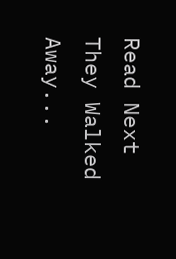Read Next
They Walked Away...